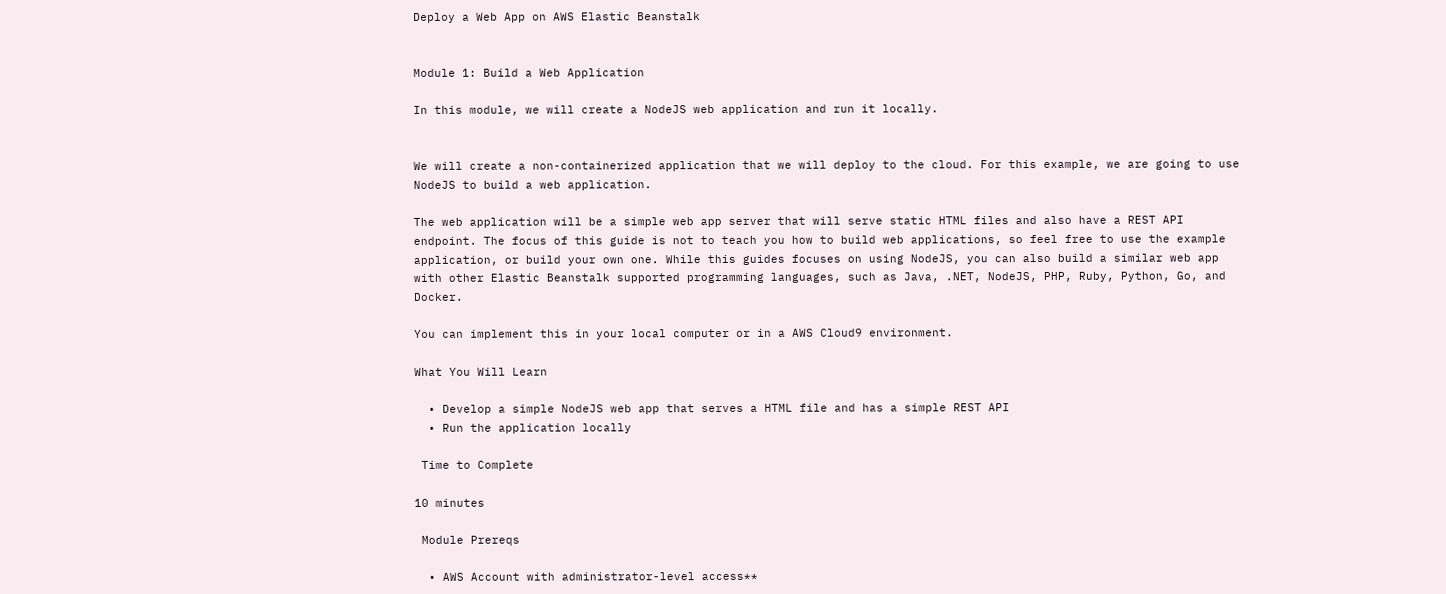Deploy a Web App on AWS Elastic Beanstalk


Module 1: Build a Web Application

In this module, we will create a NodeJS web application and run it locally.


We will create a non-containerized application that we will deploy to the cloud. For this example, we are going to use NodeJS to build a web application.

The web application will be a simple web app server that will serve static HTML files and also have a REST API endpoint. The focus of this guide is not to teach you how to build web applications, so feel free to use the example application, or build your own one. While this guides focuses on using NodeJS, you can also build a similar web app with other Elastic Beanstalk supported programming languages, such as Java, .NET, NodeJS, PHP, Ruby, Python, Go, and Docker.

You can implement this in your local computer or in a AWS Cloud9 environment.

What You Will Learn

  • Develop a simple NodeJS web app that serves a HTML file and has a simple REST API
  • Run the application locally

 Time to Complete

10 minutes

 Module Prereqs

  • AWS Account with administrator-level access**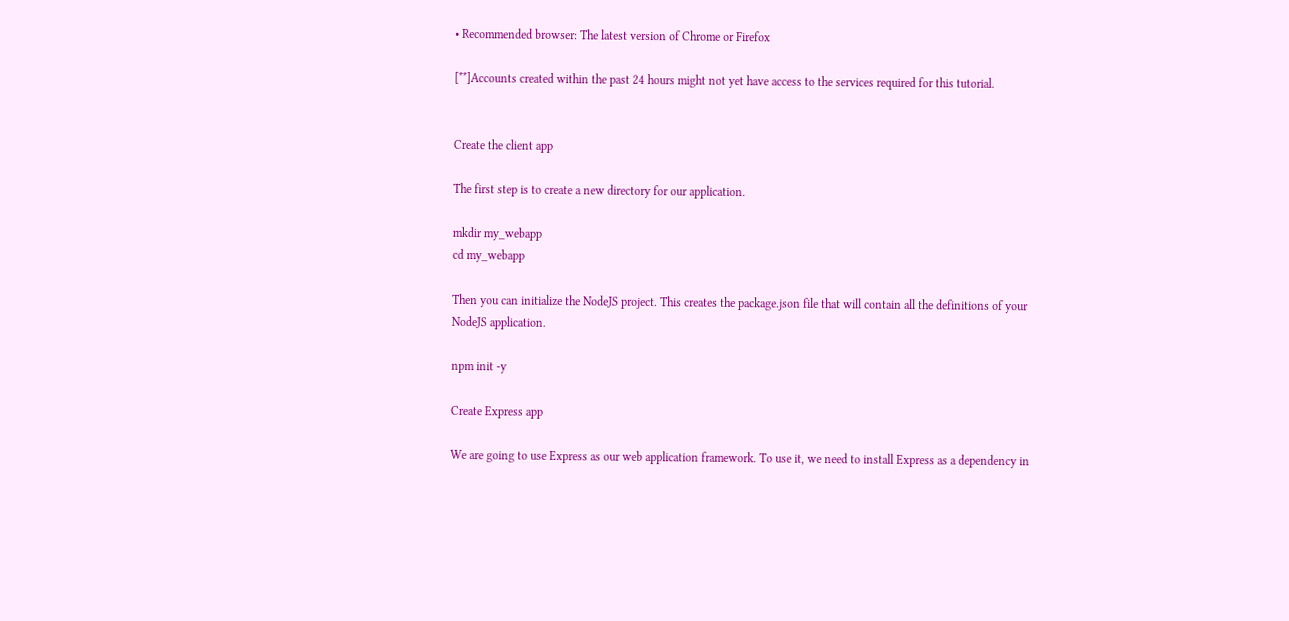• Recommended browser: The latest version of Chrome or Firefox

[**]Accounts created within the past 24 hours might not yet have access to the services required for this tutorial.


Create the client app

The first step is to create a new directory for our application.

mkdir my_webapp
cd my_webapp

Then you can initialize the NodeJS project. This creates the package.json file that will contain all the definitions of your NodeJS application.

npm init -y

Create Express app

We are going to use Express as our web application framework. To use it, we need to install Express as a dependency in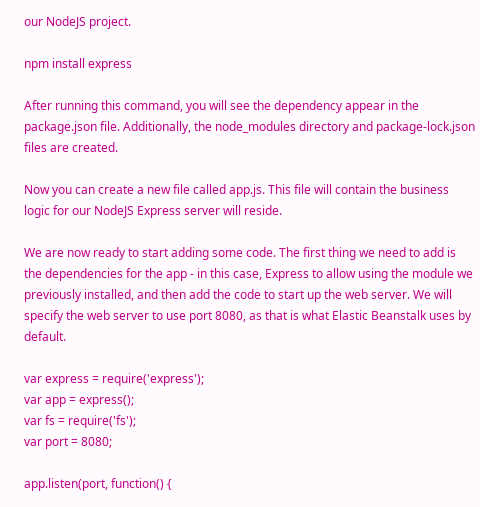our NodeJS project.

npm install express

After running this command, you will see the dependency appear in the package.json file. Additionally, the node_modules directory and package-lock.json files are created.

Now you can create a new file called app.js. This file will contain the business logic for our NodeJS Express server will reside.

We are now ready to start adding some code. The first thing we need to add is the dependencies for the app - in this case, Express to allow using the module we previously installed, and then add the code to start up the web server. We will specify the web server to use port 8080, as that is what Elastic Beanstalk uses by default.

var express = require('express');
var app = express();
var fs = require('fs');
var port = 8080;

app.listen(port, function() {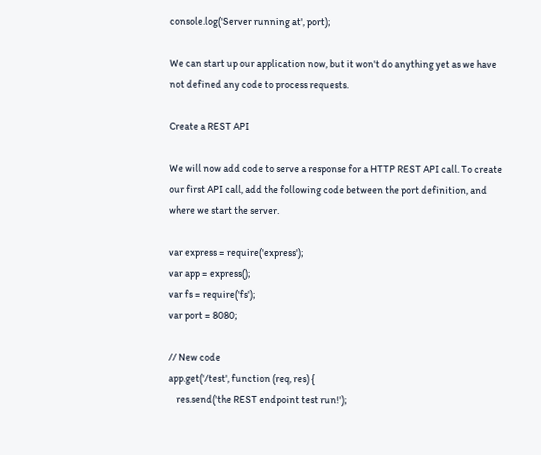console.log('Server running at', port);

We can start up our application now, but it won't do anything yet as we have not defined any code to process requests.

Create a REST API

We will now add code to serve a response for a HTTP REST API call. To create our first API call, add the following code between the port definition, and where we start the server.

var express = require('express');
var app = express();
var fs = require('fs');
var port = 8080;

// New code
app.get('/test', function (req, res) {
    res.send('the REST endpoint test run!');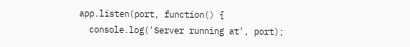app.listen(port, function() {
  console.log('Server running at', port);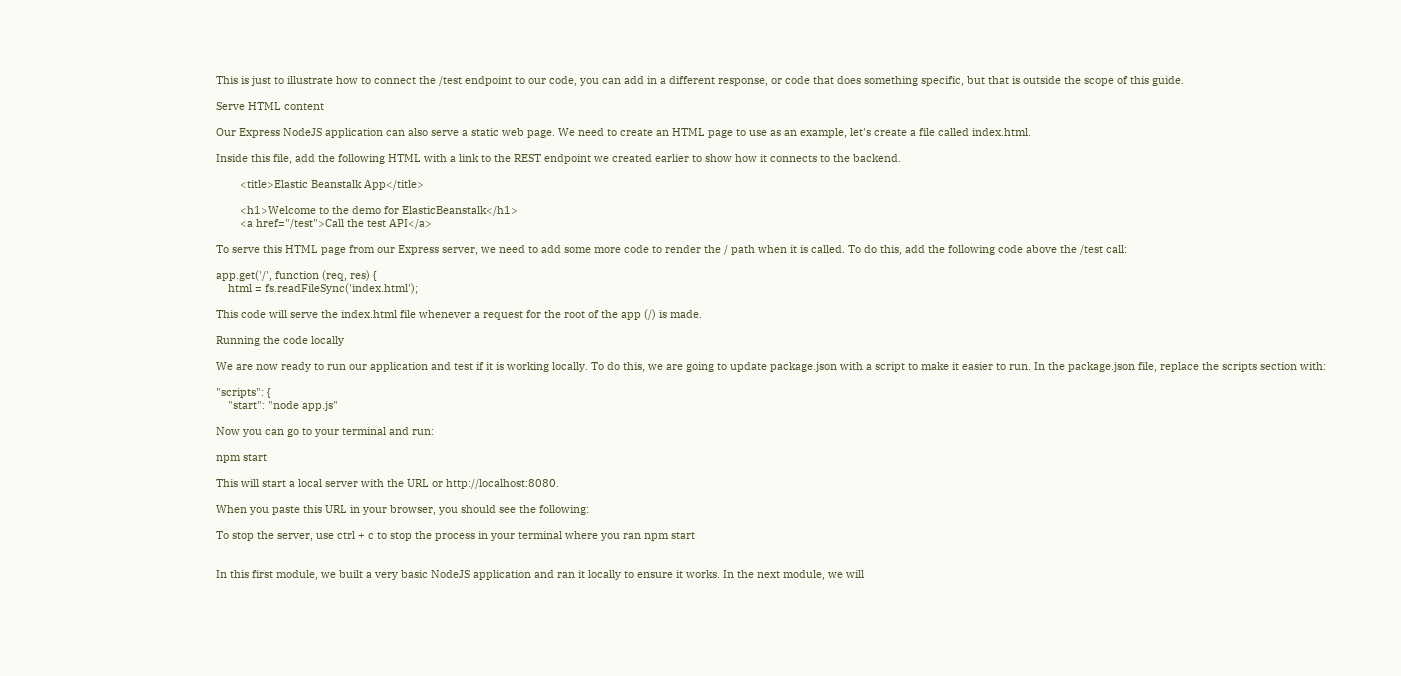This is just to illustrate how to connect the /test endpoint to our code, you can add in a different response, or code that does something specific, but that is outside the scope of this guide.

Serve HTML content

Our Express NodeJS application can also serve a static web page. We need to create an HTML page to use as an example, let's create a file called index.html.

Inside this file, add the following HTML with a link to the REST endpoint we created earlier to show how it connects to the backend.

        <title>Elastic Beanstalk App</title>

        <h1>Welcome to the demo for ElasticBeanstalk</h1>
        <a href="/test">Call the test API</a>

To serve this HTML page from our Express server, we need to add some more code to render the / path when it is called. To do this, add the following code above the /test call:

app.get('/', function (req, res) {
    html = fs.readFileSync('index.html');

This code will serve the index.html file whenever a request for the root of the app (/) is made.

Running the code locally

We are now ready to run our application and test if it is working locally. To do this, we are going to update package.json with a script to make it easier to run. In the package.json file, replace the scripts section with:

"scripts": {
    "start": "node app.js"

Now you can go to your terminal and run:

npm start

This will start a local server with the URL or http://localhost:8080.

When you paste this URL in your browser, you should see the following:

To stop the server, use ctrl + c to stop the process in your terminal where you ran npm start


In this first module, we built a very basic NodeJS application and ran it locally to ensure it works. In the next module, we will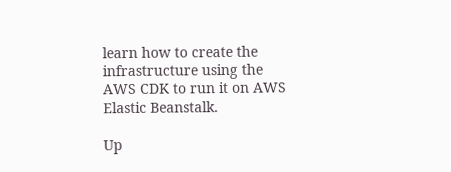learn how to create the infrastructure using the AWS CDK to run it on AWS Elastic Beanstalk.

Up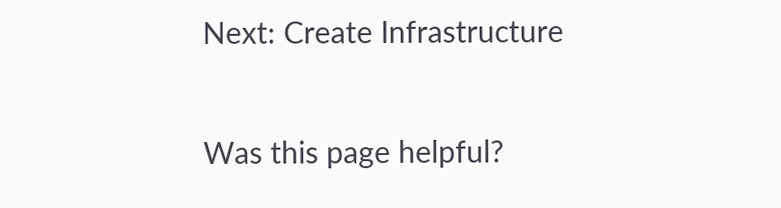Next: Create Infrastructure

Was this page helpful?